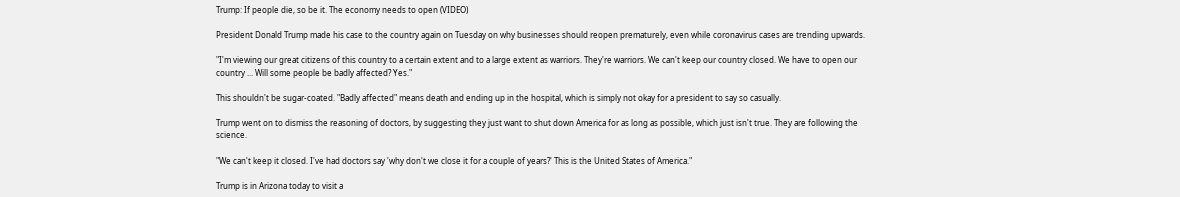Trump: If people die, so be it. The economy needs to open (VIDEO)

President Donald Trump made his case to the country again on Tuesday on why businesses should reopen prematurely, even while coronavirus cases are trending upwards.

"I'm viewing our great citizens of this country to a certain extent and to a large extent as warriors. They're warriors. We can't keep our country closed. We have to open our country ... Will some people be badly affected? Yes."

This shouldn't be sugar-coated. "Badly affected" means death and ending up in the hospital, which is simply not okay for a president to say so casually.

Trump went on to dismiss the reasoning of doctors, by suggesting they just want to shut down America for as long as possible, which just isn't true. They are following the science.

"We can't keep it closed. I've had doctors say 'why don't we close it for a couple of years?' This is the United States of America."

Trump is in Arizona today to visit a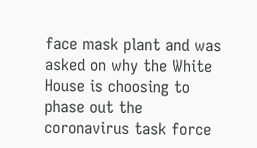face mask plant and was asked on why the White House is choosing to phase out the coronavirus task force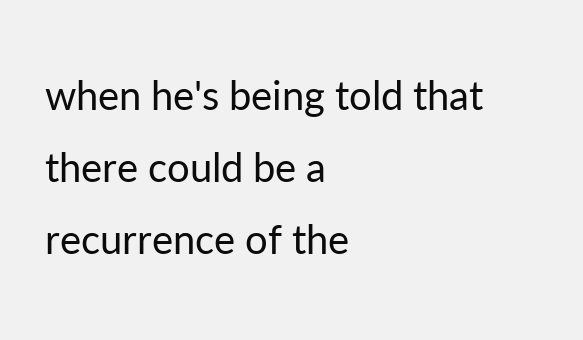when he's being told that there could be a recurrence of the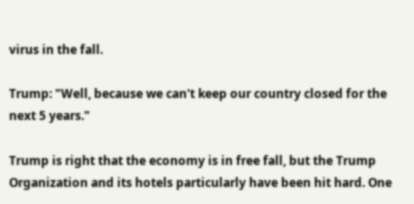virus in the fall.

Trump: "Well, because we can't keep our country closed for the next 5 years."

Trump is right that the economy is in free fall, but the Trump Organization and its hotels particularly have been hit hard. One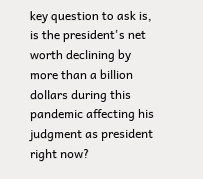key question to ask is, is the president's net worth declining by more than a billion dollars during this pandemic affecting his judgment as president right now?